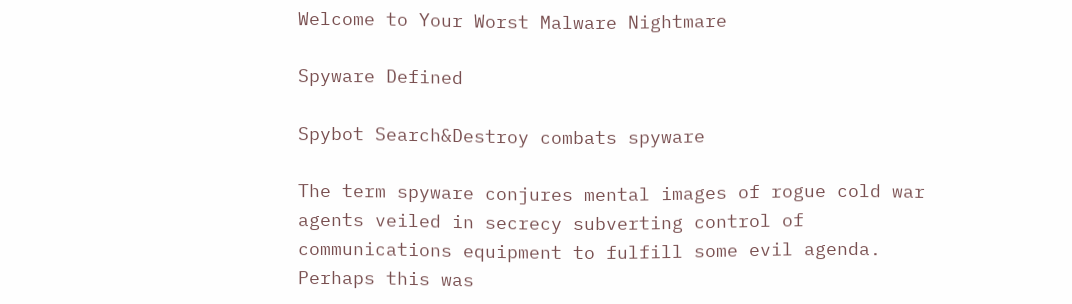Welcome to Your Worst Malware Nightmare

Spyware Defined

Spybot Search&Destroy combats spyware

The term spyware conjures mental images of rogue cold war agents veiled in secrecy subverting control of communications equipment to fulfill some evil agenda. Perhaps this was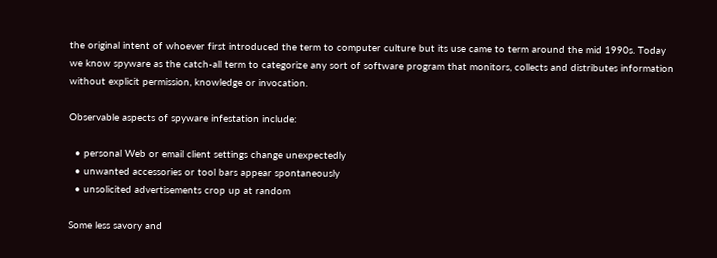the original intent of whoever first introduced the term to computer culture but its use came to term around the mid 1990s. Today we know spyware as the catch-all term to categorize any sort of software program that monitors, collects and distributes information without explicit permission, knowledge or invocation.

Observable aspects of spyware infestation include:

  • personal Web or email client settings change unexpectedly
  • unwanted accessories or tool bars appear spontaneously
  • unsolicited advertisements crop up at random

Some less savory and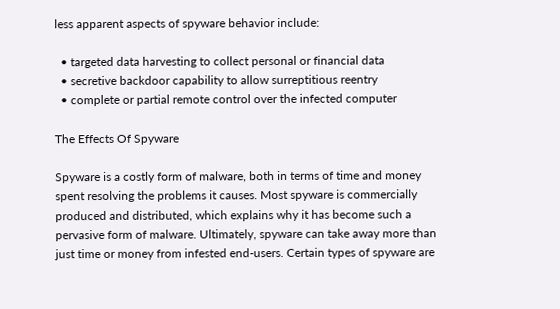less apparent aspects of spyware behavior include:

  • targeted data harvesting to collect personal or financial data
  • secretive backdoor capability to allow surreptitious reentry
  • complete or partial remote control over the infected computer

The Effects Of Spyware

Spyware is a costly form of malware, both in terms of time and money spent resolving the problems it causes. Most spyware is commercially produced and distributed, which explains why it has become such a pervasive form of malware. Ultimately, spyware can take away more than just time or money from infested end-users. Certain types of spyware are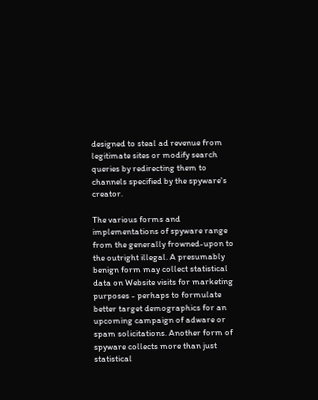designed to steal ad revenue from legitimate sites or modify search queries by redirecting them to channels specified by the spyware's creator.

The various forms and implementations of spyware range from the generally frowned-upon to the outright illegal. A presumably benign form may collect statistical data on Website visits for marketing purposes - perhaps to formulate better target demographics for an upcoming campaign of adware or spam solicitations. Another form of spyware collects more than just statistical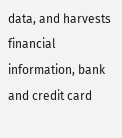data, and harvests financial information, bank and credit card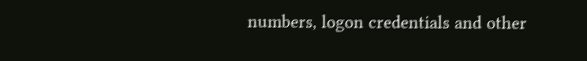numbers, logon credentials and other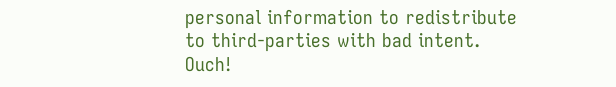personal information to redistribute to third-parties with bad intent. Ouch!